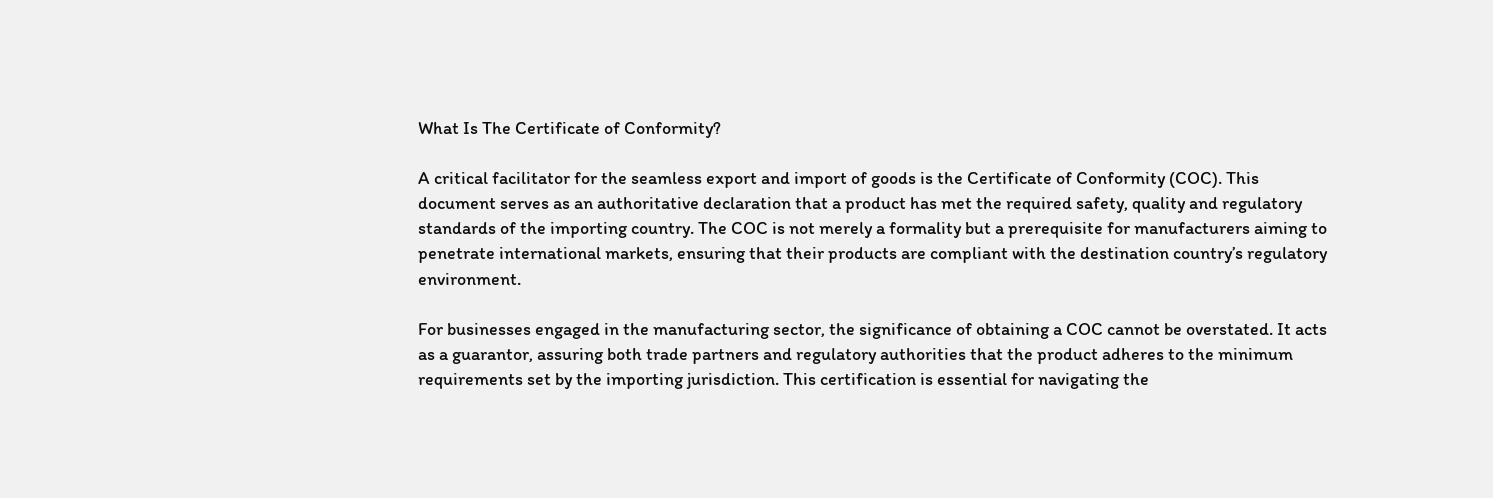What Is The Certificate of Conformity?

A critical facilitator for the seamless export and import of goods is the Certificate of Conformity (COC). This document serves as an authoritative declaration that a product has met the required safety, quality and regulatory standards of the importing country. The COC is not merely a formality but a prerequisite for manufacturers aiming to penetrate international markets, ensuring that their products are compliant with the destination country’s regulatory environment.

For businesses engaged in the manufacturing sector, the significance of obtaining a COC cannot be overstated. It acts as a guarantor, assuring both trade partners and regulatory authorities that the product adheres to the minimum requirements set by the importing jurisdiction. This certification is essential for navigating the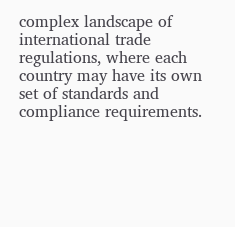complex landscape of international trade regulations, where each country may have its own set of standards and compliance requirements.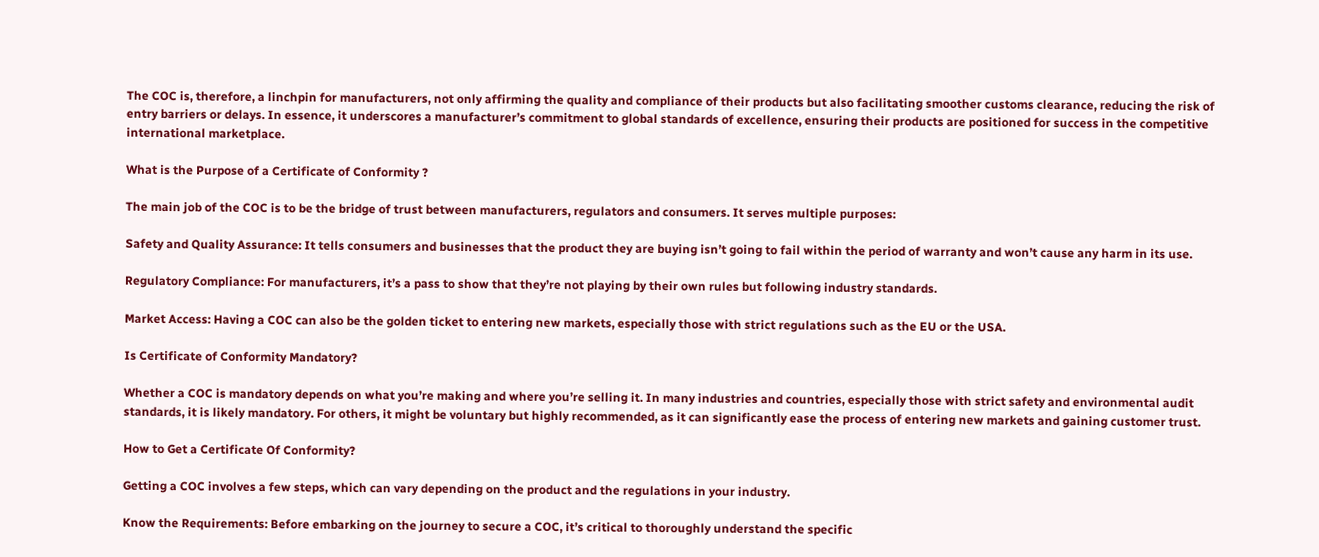The COC is, therefore, a linchpin for manufacturers, not only affirming the quality and compliance of their products but also facilitating smoother customs clearance, reducing the risk of entry barriers or delays. In essence, it underscores a manufacturer’s commitment to global standards of excellence, ensuring their products are positioned for success in the competitive international marketplace.

What is the Purpose of a Certificate of Conformity ?

The main job of the COC is to be the bridge of trust between manufacturers, regulators and consumers. It serves multiple purposes:

Safety and Quality Assurance: It tells consumers and businesses that the product they are buying isn’t going to fail within the period of warranty and won’t cause any harm in its use.

Regulatory Compliance: For manufacturers, it’s a pass to show that they’re not playing by their own rules but following industry standards.

Market Access: Having a COC can also be the golden ticket to entering new markets, especially those with strict regulations such as the EU or the USA.

Is Certificate of Conformity Mandatory?

Whether a COC is mandatory depends on what you’re making and where you’re selling it. In many industries and countries, especially those with strict safety and environmental audit standards, it is likely mandatory. For others, it might be voluntary but highly recommended, as it can significantly ease the process of entering new markets and gaining customer trust.

How to Get a Certificate Of Conformity?

Getting a COC involves a few steps, which can vary depending on the product and the regulations in your industry.

Know the Requirements: Before embarking on the journey to secure a COC, it’s critical to thoroughly understand the specific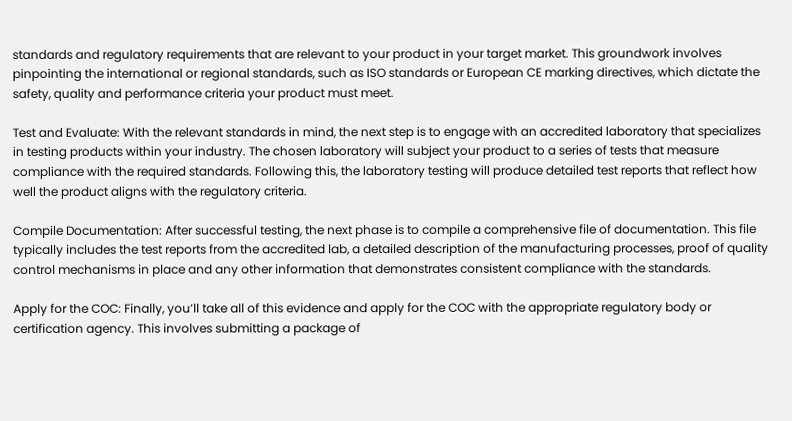standards and regulatory requirements that are relevant to your product in your target market. This groundwork involves pinpointing the international or regional standards, such as ISO standards or European CE marking directives, which dictate the safety, quality and performance criteria your product must meet.

Test and Evaluate: With the relevant standards in mind, the next step is to engage with an accredited laboratory that specializes in testing products within your industry. The chosen laboratory will subject your product to a series of tests that measure compliance with the required standards. Following this, the laboratory testing will produce detailed test reports that reflect how well the product aligns with the regulatory criteria.

Compile Documentation: After successful testing, the next phase is to compile a comprehensive file of documentation. This file typically includes the test reports from the accredited lab, a detailed description of the manufacturing processes, proof of quality control mechanisms in place and any other information that demonstrates consistent compliance with the standards.

Apply for the COC: Finally, you’ll take all of this evidence and apply for the COC with the appropriate regulatory body or certification agency. This involves submitting a package of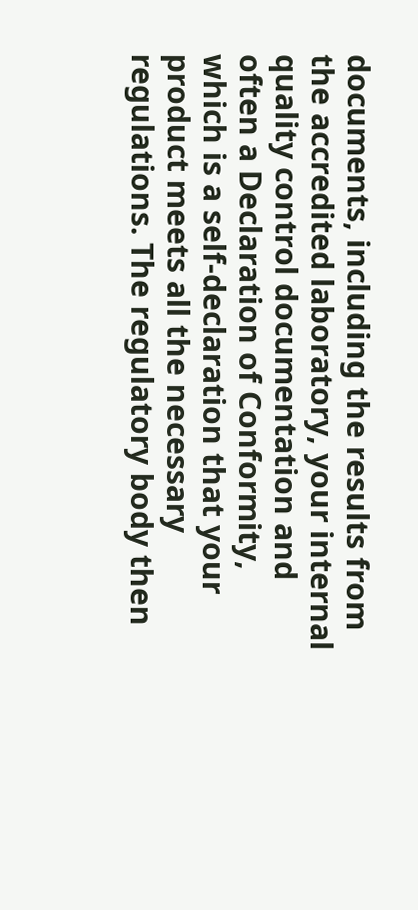documents, including the results from the accredited laboratory, your internal quality control documentation and often a Declaration of Conformity, which is a self-declaration that your product meets all the necessary regulations. The regulatory body then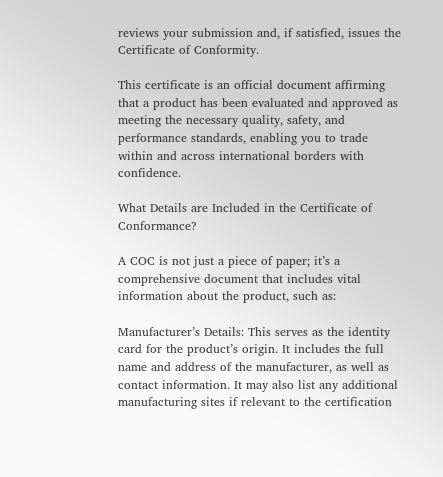reviews your submission and, if satisfied, issues the Certificate of Conformity.

This certificate is an official document affirming that a product has been evaluated and approved as meeting the necessary quality, safety, and performance standards, enabling you to trade within and across international borders with confidence.

What Details are Included in the Certificate of Conformance?

A COC is not just a piece of paper; it’s a comprehensive document that includes vital information about the product, such as:

Manufacturer’s Details: This serves as the identity card for the product’s origin. It includes the full name and address of the manufacturer, as well as contact information. It may also list any additional manufacturing sites if relevant to the certification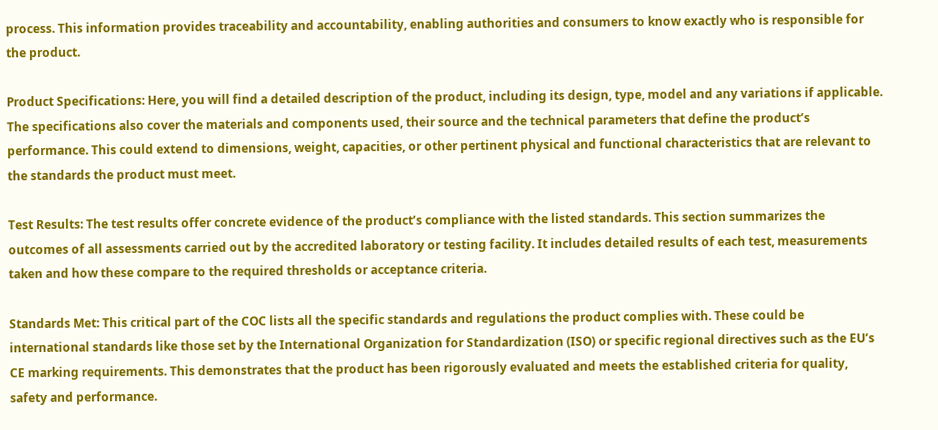process. This information provides traceability and accountability, enabling authorities and consumers to know exactly who is responsible for the product.

Product Specifications: Here, you will find a detailed description of the product, including its design, type, model and any variations if applicable. The specifications also cover the materials and components used, their source and the technical parameters that define the product’s performance. This could extend to dimensions, weight, capacities, or other pertinent physical and functional characteristics that are relevant to the standards the product must meet.

Test Results: The test results offer concrete evidence of the product’s compliance with the listed standards. This section summarizes the outcomes of all assessments carried out by the accredited laboratory or testing facility. It includes detailed results of each test, measurements taken and how these compare to the required thresholds or acceptance criteria.

Standards Met: This critical part of the COC lists all the specific standards and regulations the product complies with. These could be international standards like those set by the International Organization for Standardization (ISO) or specific regional directives such as the EU’s CE marking requirements. This demonstrates that the product has been rigorously evaluated and meets the established criteria for quality, safety and performance.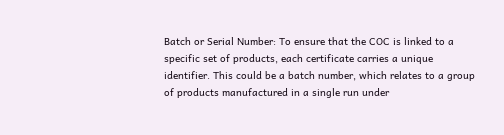Batch or Serial Number: To ensure that the COC is linked to a specific set of products, each certificate carries a unique identifier. This could be a batch number, which relates to a group of products manufactured in a single run under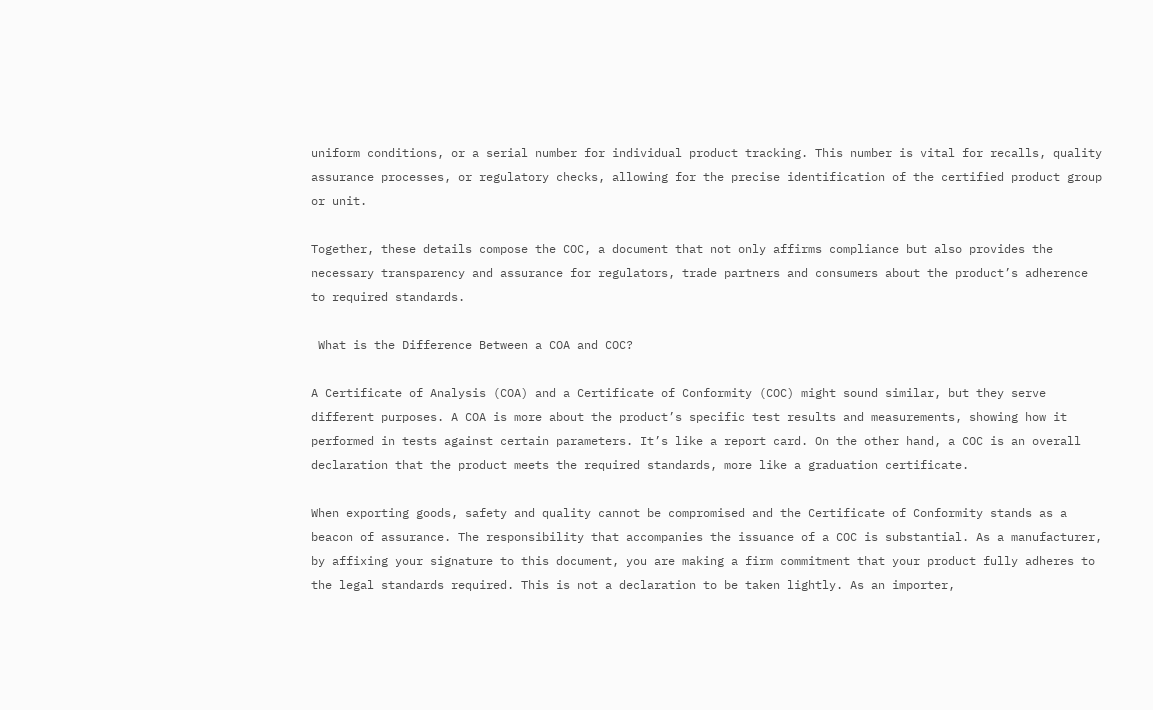uniform conditions, or a serial number for individual product tracking. This number is vital for recalls, quality assurance processes, or regulatory checks, allowing for the precise identification of the certified product group or unit.

Together, these details compose the COC, a document that not only affirms compliance but also provides the necessary transparency and assurance for regulators, trade partners and consumers about the product’s adherence to required standards.

 What is the Difference Between a COA and COC?

A Certificate of Analysis (COA) and a Certificate of Conformity (COC) might sound similar, but they serve different purposes. A COA is more about the product’s specific test results and measurements, showing how it performed in tests against certain parameters. It’s like a report card. On the other hand, a COC is an overall declaration that the product meets the required standards, more like a graduation certificate.

When exporting goods, safety and quality cannot be compromised and the Certificate of Conformity stands as a beacon of assurance. The responsibility that accompanies the issuance of a COC is substantial. As a manufacturer, by affixing your signature to this document, you are making a firm commitment that your product fully adheres to the legal standards required. This is not a declaration to be taken lightly. As an importer,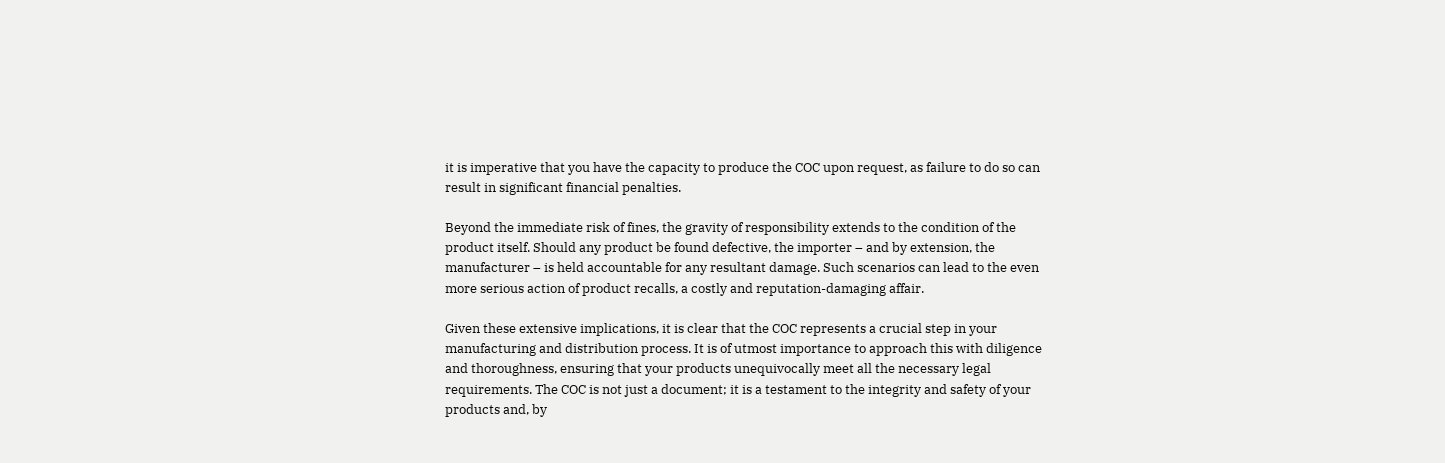it is imperative that you have the capacity to produce the COC upon request, as failure to do so can result in significant financial penalties.

Beyond the immediate risk of fines, the gravity of responsibility extends to the condition of the product itself. Should any product be found defective, the importer – and by extension, the manufacturer – is held accountable for any resultant damage. Such scenarios can lead to the even more serious action of product recalls, a costly and reputation-damaging affair.

Given these extensive implications, it is clear that the COC represents a crucial step in your manufacturing and distribution process. It is of utmost importance to approach this with diligence and thoroughness, ensuring that your products unequivocally meet all the necessary legal requirements. The COC is not just a document; it is a testament to the integrity and safety of your products and, by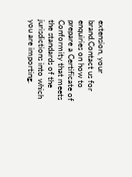extension, your brand.Contact us for enquiries on how to prepare a Certificate of Conformity that meets the standards of the jurisdictions into which you are importing.